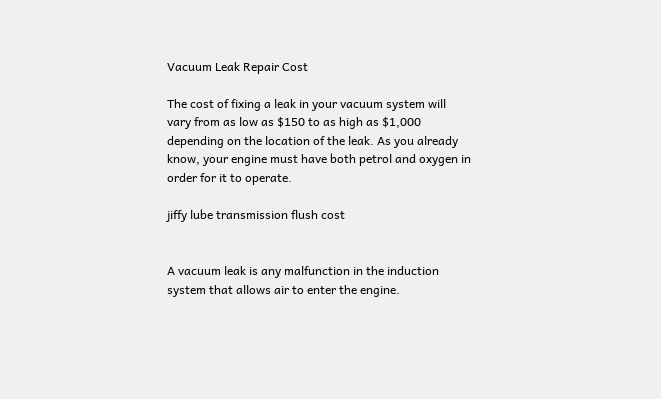Vacuum Leak Repair Cost

The cost of fixing a leak in your vacuum system will vary from as low as $150 to as high as $1,000 depending on the location of the leak. As you already know, your engine must have both petrol and oxygen in order for it to operate.

jiffy lube transmission flush cost


A vacuum leak is any malfunction in the induction system that allows air to enter the engine.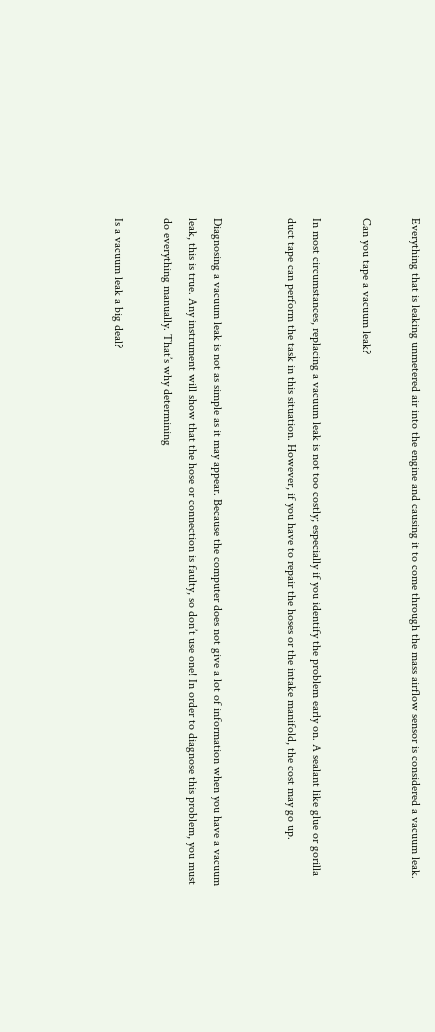Everything that is leaking unmetered air into the engine and causing it to come through the mass airflow sensor is considered a vacuum leak.

Can you tape a vacuum leak?

In most circumstances, replacing a vacuum leak is not too costly; especially if you identify the problem early on. A sealant like glue or gorilla duct tape can perform the task in this situation. However, if you have to repair the hoses or the intake manifold, the cost may go up.


Diagnosing a vacuum leak is not as simple as it may appear. Because the computer does not give a lot of information when you have a vacuum leak, this is true. Any instrument will show that the hose or connection is faulty, so don’t use one! In order to diagnose this problem, you must do everything manually. That’s why determining

Is a vacuum leak a big deal?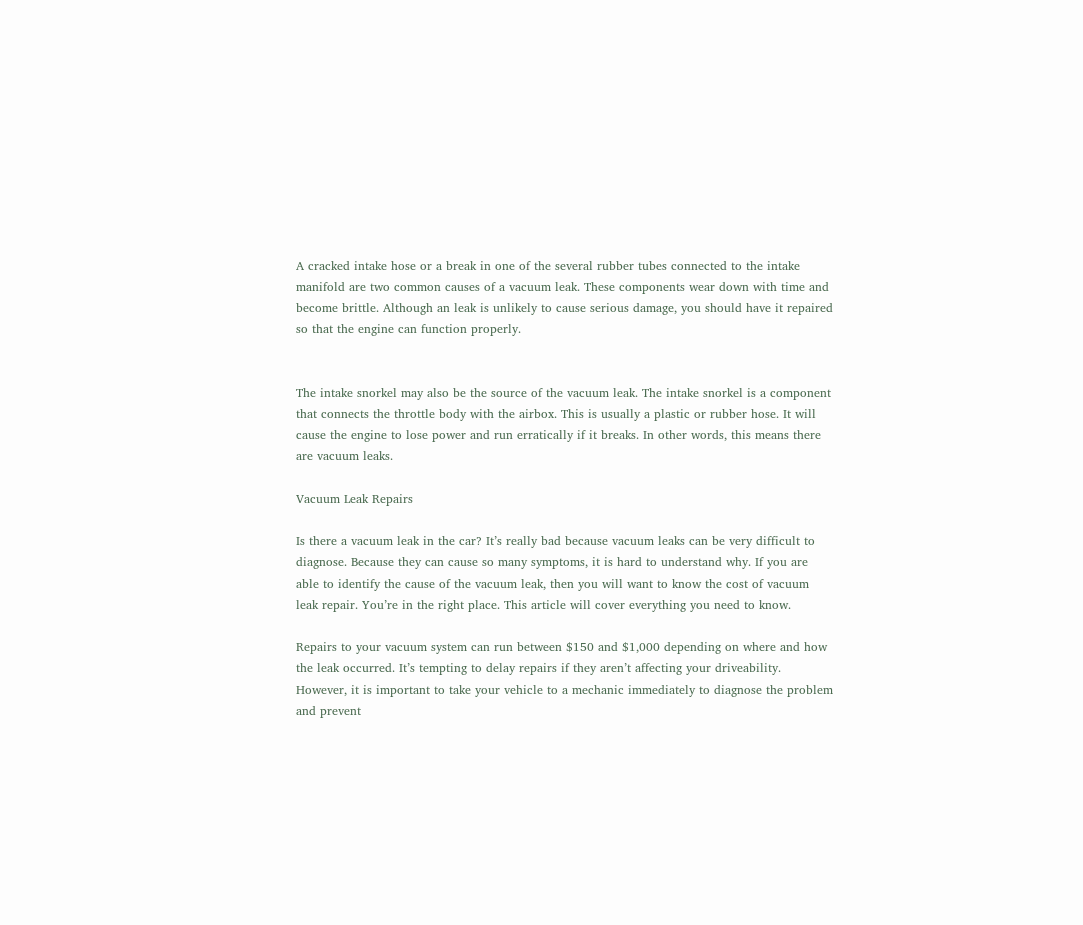A cracked intake hose or a break in one of the several rubber tubes connected to the intake manifold are two common causes of a vacuum leak. These components wear down with time and become brittle. Although an leak is unlikely to cause serious damage, you should have it repaired so that the engine can function properly.


The intake snorkel may also be the source of the vacuum leak. The intake snorkel is a component that connects the throttle body with the airbox. This is usually a plastic or rubber hose. It will cause the engine to lose power and run erratically if it breaks. In other words, this means there are vacuum leaks.

Vacuum Leak Repairs

Is there a vacuum leak in the car? It’s really bad because vacuum leaks can be very difficult to diagnose. Because they can cause so many symptoms, it is hard to understand why. If you are able to identify the cause of the vacuum leak, then you will want to know the cost of vacuum leak repair. You’re in the right place. This article will cover everything you need to know.

Repairs to your vacuum system can run between $150 and $1,000 depending on where and how the leak occurred. It’s tempting to delay repairs if they aren’t affecting your driveability. However, it is important to take your vehicle to a mechanic immediately to diagnose the problem and prevent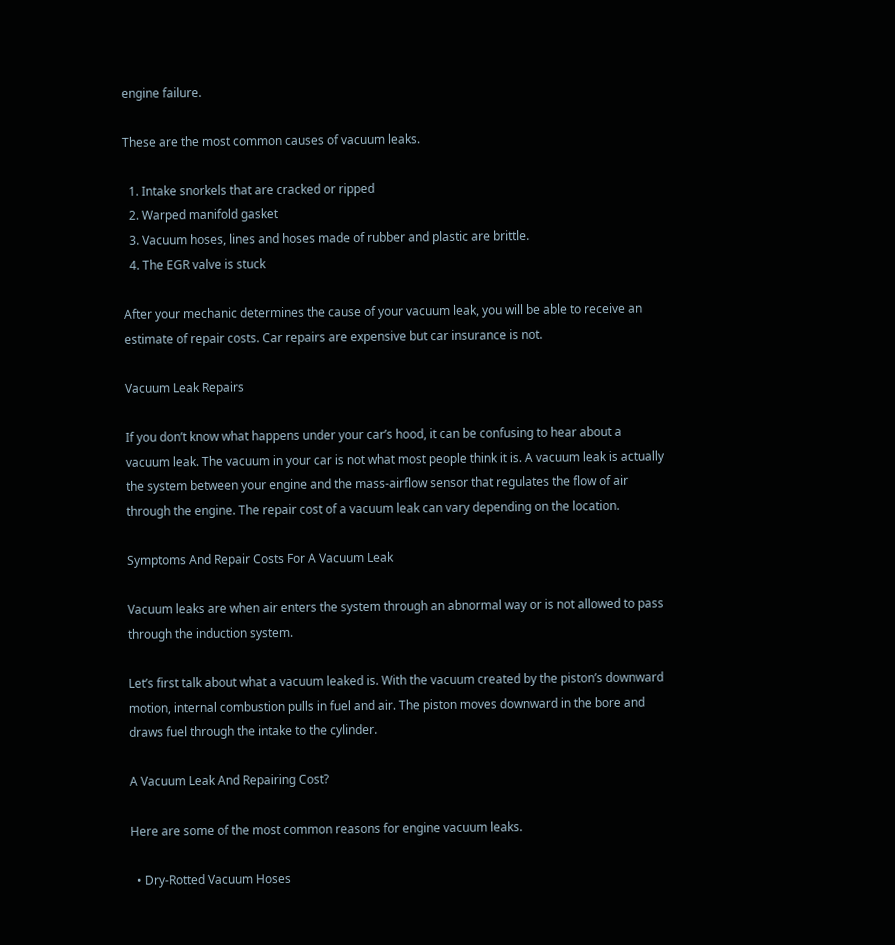engine failure.

These are the most common causes of vacuum leaks.

  1. Intake snorkels that are cracked or ripped
  2. Warped manifold gasket
  3. Vacuum hoses, lines and hoses made of rubber and plastic are brittle.
  4. The EGR valve is stuck

After your mechanic determines the cause of your vacuum leak, you will be able to receive an estimate of repair costs. Car repairs are expensive but car insurance is not.

Vacuum Leak Repairs

If you don’t know what happens under your car’s hood, it can be confusing to hear about a vacuum leak. The vacuum in your car is not what most people think it is. A vacuum leak is actually the system between your engine and the mass-airflow sensor that regulates the flow of air through the engine. The repair cost of a vacuum leak can vary depending on the location.

Symptoms And Repair Costs For A Vacuum Leak

Vacuum leaks are when air enters the system through an abnormal way or is not allowed to pass through the induction system.

Let’s first talk about what a vacuum leaked is. With the vacuum created by the piston’s downward motion, internal combustion pulls in fuel and air. The piston moves downward in the bore and draws fuel through the intake to the cylinder.

A Vacuum Leak And Repairing Cost?

Here are some of the most common reasons for engine vacuum leaks.

  • Dry-Rotted Vacuum Hoses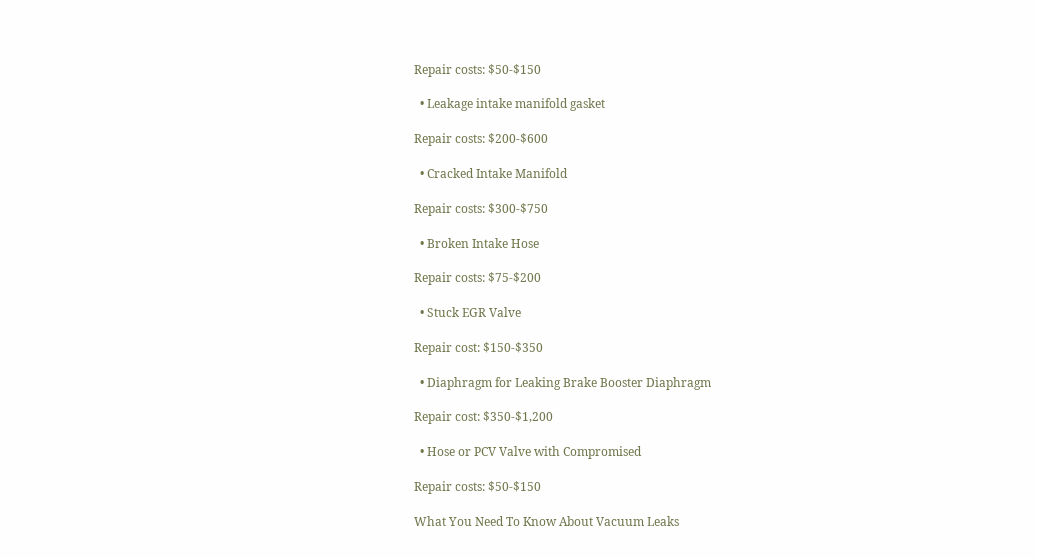Repair costs: $50-$150

  • Leakage intake manifold gasket

Repair costs: $200-$600

  • Cracked Intake Manifold

Repair costs: $300-$750

  • Broken Intake Hose

Repair costs: $75-$200

  • Stuck EGR Valve

Repair cost: $150-$350

  • Diaphragm for Leaking Brake Booster Diaphragm

Repair cost: $350-$1,200

  • Hose or PCV Valve with Compromised

Repair costs: $50-$150

What You Need To Know About Vacuum Leaks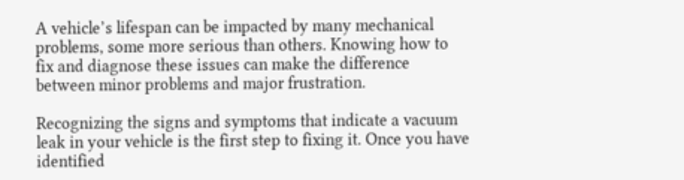A vehicle’s lifespan can be impacted by many mechanical problems, some more serious than others. Knowing how to fix and diagnose these issues can make the difference between minor problems and major frustration.

Recognizing the signs and symptoms that indicate a vacuum leak in your vehicle is the first step to fixing it. Once you have identified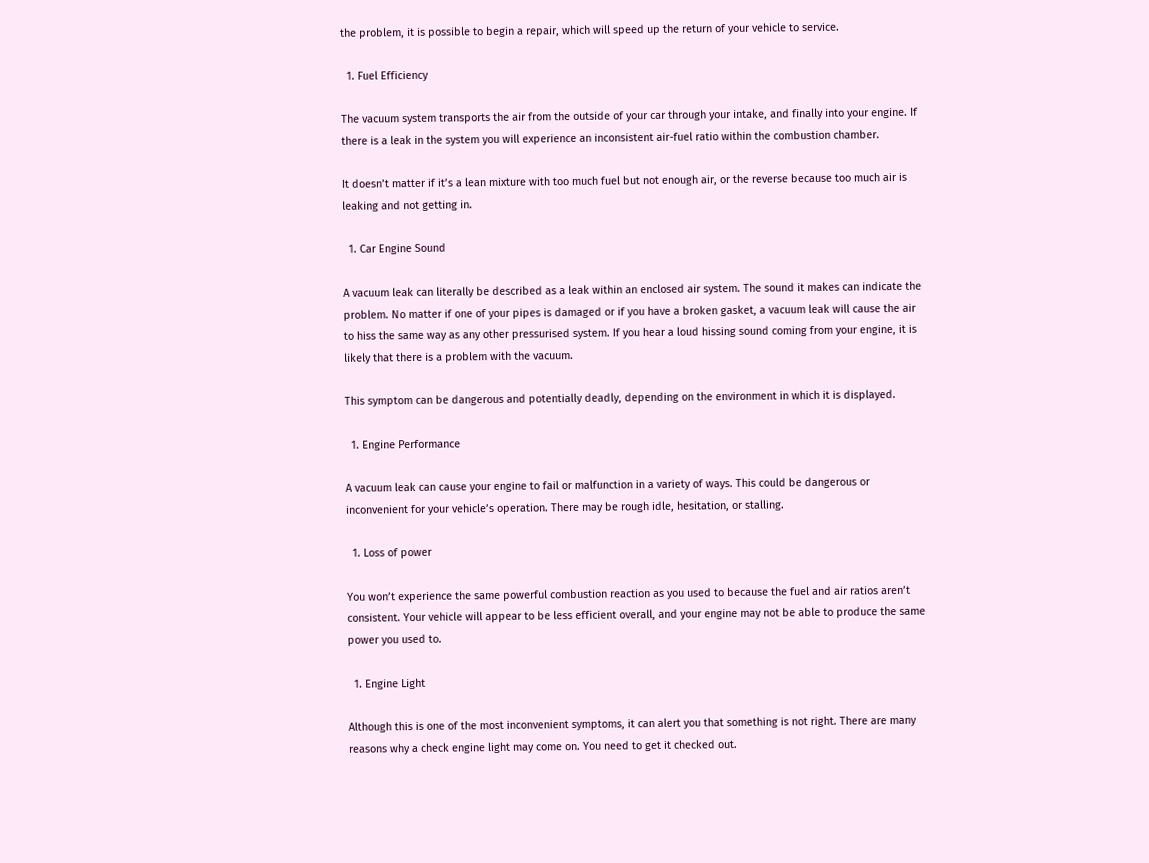the problem, it is possible to begin a repair, which will speed up the return of your vehicle to service.

  1. Fuel Efficiency

The vacuum system transports the air from the outside of your car through your intake, and finally into your engine. If there is a leak in the system you will experience an inconsistent air-fuel ratio within the combustion chamber.

It doesn’t matter if it’s a lean mixture with too much fuel but not enough air, or the reverse because too much air is leaking and not getting in.

  1. Car Engine Sound

A vacuum leak can literally be described as a leak within an enclosed air system. The sound it makes can indicate the problem. No matter if one of your pipes is damaged or if you have a broken gasket, a vacuum leak will cause the air to hiss the same way as any other pressurised system. If you hear a loud hissing sound coming from your engine, it is likely that there is a problem with the vacuum.

This symptom can be dangerous and potentially deadly, depending on the environment in which it is displayed.

  1. Engine Performance

A vacuum leak can cause your engine to fail or malfunction in a variety of ways. This could be dangerous or inconvenient for your vehicle’s operation. There may be rough idle, hesitation, or stalling.

  1. Loss of power

You won’t experience the same powerful combustion reaction as you used to because the fuel and air ratios aren’t consistent. Your vehicle will appear to be less efficient overall, and your engine may not be able to produce the same power you used to.

  1. Engine Light

Although this is one of the most inconvenient symptoms, it can alert you that something is not right. There are many reasons why a check engine light may come on. You need to get it checked out.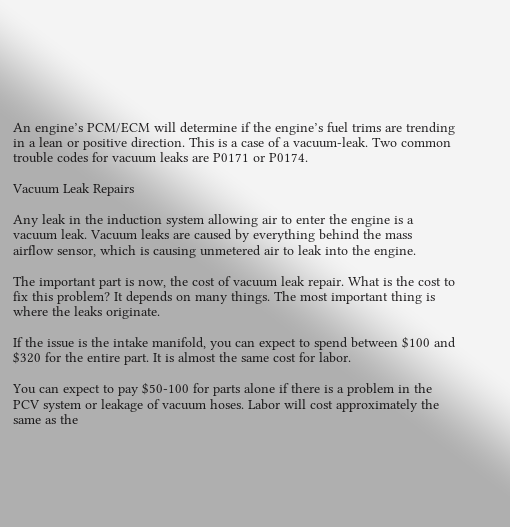An engine’s PCM/ECM will determine if the engine’s fuel trims are trending in a lean or positive direction. This is a case of a vacuum-leak. Two common trouble codes for vacuum leaks are P0171 or P0174.

Vacuum Leak Repairs

Any leak in the induction system allowing air to enter the engine is a vacuum leak. Vacuum leaks are caused by everything behind the mass airflow sensor, which is causing unmetered air to leak into the engine.

The important part is now, the cost of vacuum leak repair. What is the cost to fix this problem? It depends on many things. The most important thing is where the leaks originate.

If the issue is the intake manifold, you can expect to spend between $100 and $320 for the entire part. It is almost the same cost for labor.

You can expect to pay $50-100 for parts alone if there is a problem in the PCV system or leakage of vacuum hoses. Labor will cost approximately the same as the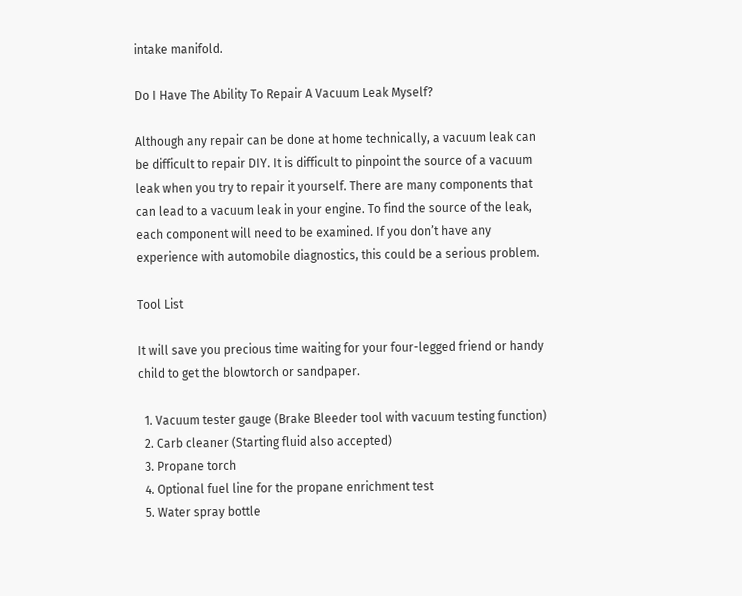intake manifold.

Do I Have The Ability To Repair A Vacuum Leak Myself?

Although any repair can be done at home technically, a vacuum leak can be difficult to repair DIY. It is difficult to pinpoint the source of a vacuum leak when you try to repair it yourself. There are many components that can lead to a vacuum leak in your engine. To find the source of the leak, each component will need to be examined. If you don’t have any experience with automobile diagnostics, this could be a serious problem.

Tool List

It will save you precious time waiting for your four-legged friend or handy child to get the blowtorch or sandpaper.

  1. Vacuum tester gauge (Brake Bleeder tool with vacuum testing function)
  2. Carb cleaner (Starting fluid also accepted)
  3. Propane torch
  4. Optional fuel line for the propane enrichment test
  5. Water spray bottle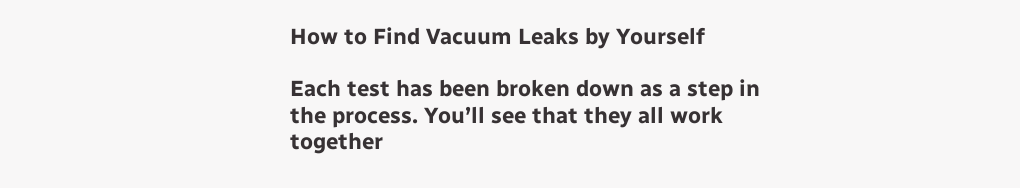How to Find Vacuum Leaks by Yourself

Each test has been broken down as a step in the process. You’ll see that they all work together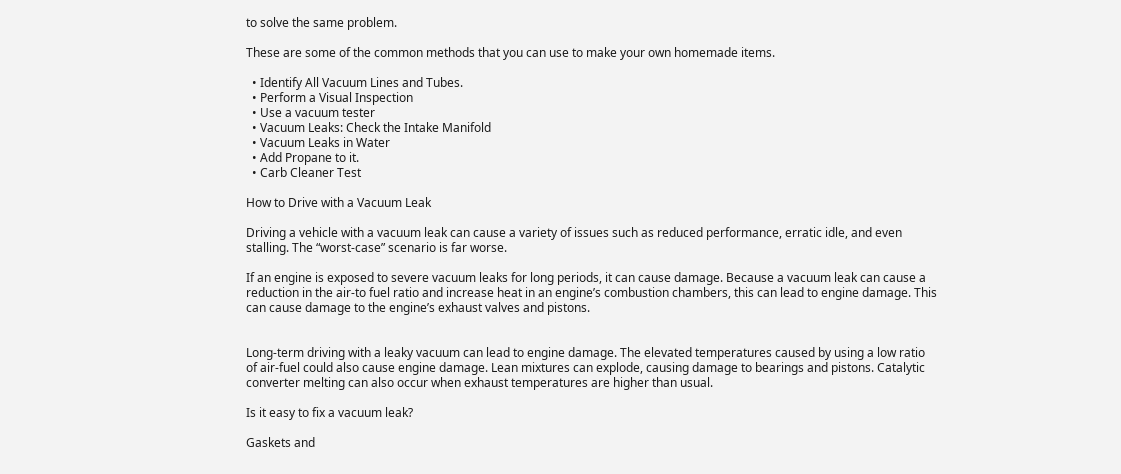to solve the same problem.

These are some of the common methods that you can use to make your own homemade items.

  • Identify All Vacuum Lines and Tubes.
  • Perform a Visual Inspection
  • Use a vacuum tester
  • Vacuum Leaks: Check the Intake Manifold
  • Vacuum Leaks in Water
  • Add Propane to it.
  • Carb Cleaner Test

How to Drive with a Vacuum Leak

Driving a vehicle with a vacuum leak can cause a variety of issues such as reduced performance, erratic idle, and even stalling. The “worst-case” scenario is far worse.

If an engine is exposed to severe vacuum leaks for long periods, it can cause damage. Because a vacuum leak can cause a reduction in the air-to fuel ratio and increase heat in an engine’s combustion chambers, this can lead to engine damage. This can cause damage to the engine’s exhaust valves and pistons.


Long-term driving with a leaky vacuum can lead to engine damage. The elevated temperatures caused by using a low ratio of air-fuel could also cause engine damage. Lean mixtures can explode, causing damage to bearings and pistons. Catalytic converter melting can also occur when exhaust temperatures are higher than usual.

Is it easy to fix a vacuum leak?

Gaskets and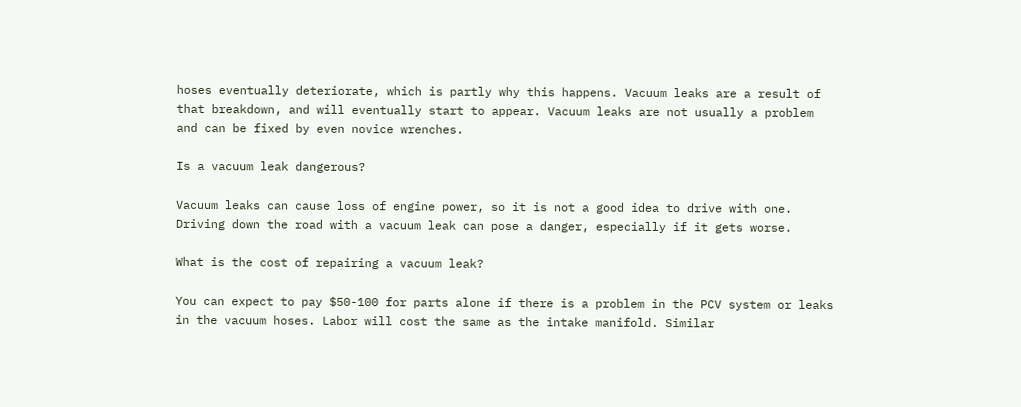hoses eventually deteriorate, which is partly why this happens. Vacuum leaks are a result of that breakdown, and will eventually start to appear. Vacuum leaks are not usually a problem and can be fixed by even novice wrenches.

Is a vacuum leak dangerous?

Vacuum leaks can cause loss of engine power, so it is not a good idea to drive with one. Driving down the road with a vacuum leak can pose a danger, especially if it gets worse.

What is the cost of repairing a vacuum leak?

You can expect to pay $50-100 for parts alone if there is a problem in the PCV system or leaks in the vacuum hoses. Labor will cost the same as the intake manifold. Similar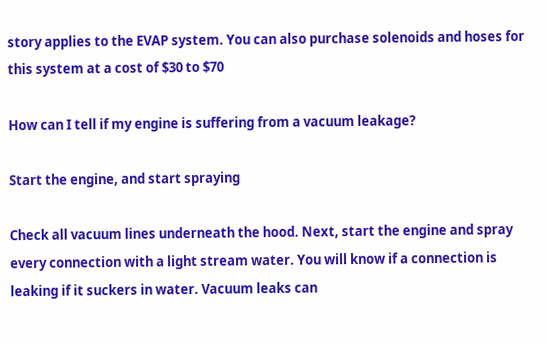story applies to the EVAP system. You can also purchase solenoids and hoses for this system at a cost of $30 to $70

How can I tell if my engine is suffering from a vacuum leakage?

Start the engine, and start spraying

Check all vacuum lines underneath the hood. Next, start the engine and spray every connection with a light stream water. You will know if a connection is leaking if it suckers in water. Vacuum leaks can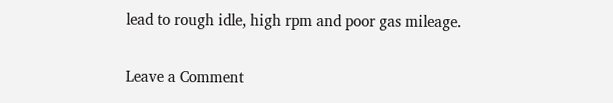lead to rough idle, high rpm and poor gas mileage.

Leave a Comment